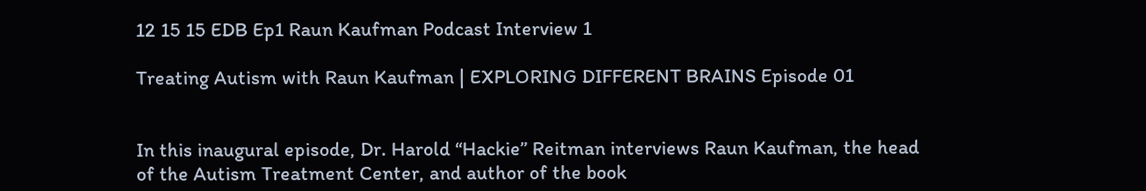12 15 15 EDB Ep1 Raun Kaufman Podcast Interview 1

Treating Autism with Raun Kaufman | EXPLORING DIFFERENT BRAINS Episode 01


In this inaugural episode, Dr. Harold “Hackie” Reitman interviews Raun Kaufman, the head of the Autism Treatment Center, and author of the book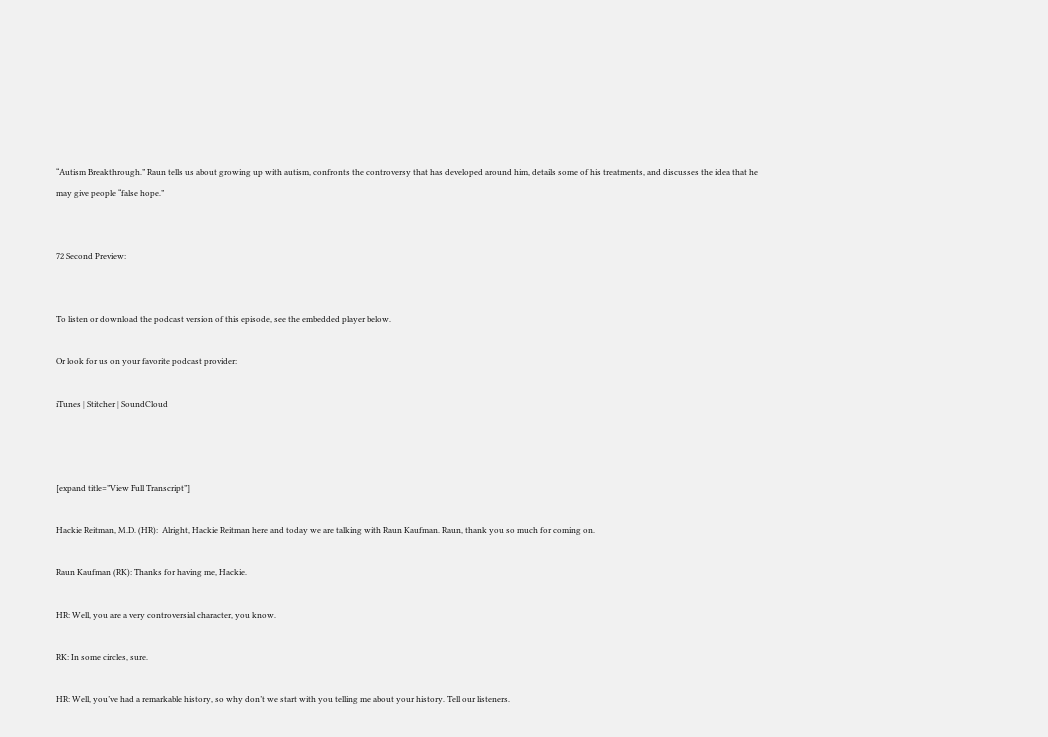“Autism Breakthrough.” Raun tells us about growing up with autism, confronts the controversy that has developed around him, details some of his treatments, and discusses the idea that he may give people “false hope.”


72 Second Preview:


To listen or download the podcast version of this episode, see the embedded player below.

Or look for us on your favorite podcast provider:

iTunes | Stitcher | SoundCloud



[expand title=”View Full Transcript”]

Hackie Reitman, M.D. (HR):  Alright, Hackie Reitman here and today we are talking with Raun Kaufman. Raun, thank you so much for coming on.

Raun Kaufman (RK): Thanks for having me, Hackie.

HR: Well, you are a very controversial character, you know.

RK: In some circles, sure.

HR: Well, you’ve had a remarkable history, so why don’t we start with you telling me about your history. Tell our listeners.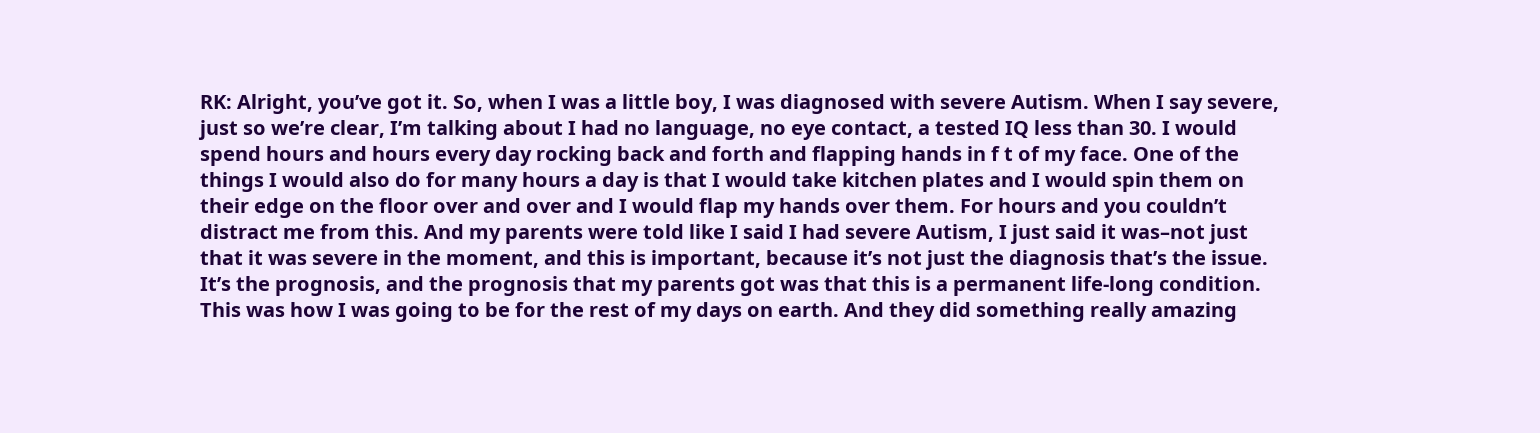RK: Alright, you’ve got it. So, when I was a little boy, I was diagnosed with severe Autism. When I say severe, just so we’re clear, I’m talking about I had no language, no eye contact, a tested IQ less than 30. I would spend hours and hours every day rocking back and forth and flapping hands in f t of my face. One of the things I would also do for many hours a day is that I would take kitchen plates and I would spin them on their edge on the floor over and over and I would flap my hands over them. For hours and you couldn’t distract me from this. And my parents were told like I said I had severe Autism, I just said it was–not just that it was severe in the moment, and this is important, because it’s not just the diagnosis that’s the issue. It’s the prognosis, and the prognosis that my parents got was that this is a permanent life-long condition. This was how I was going to be for the rest of my days on earth. And they did something really amazing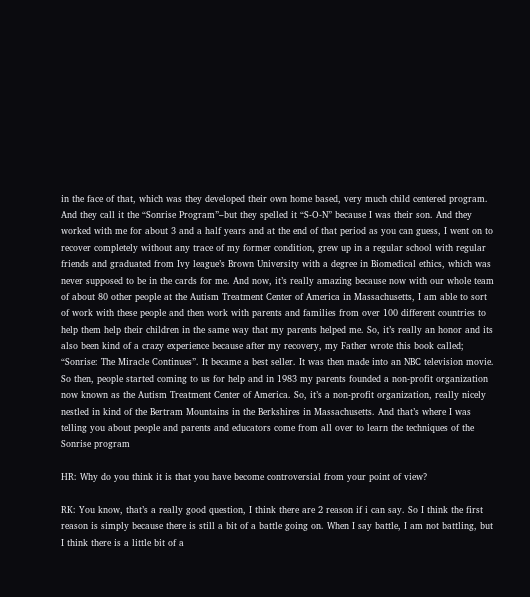in the face of that, which was they developed their own home based, very much child centered program. And they call it the “Sonrise Program”–but they spelled it “S-O-N” because I was their son. And they worked with me for about 3 and a half years and at the end of that period as you can guess, I went on to recover completely without any trace of my former condition, grew up in a regular school with regular friends and graduated from Ivy league’s Brown University with a degree in Biomedical ethics, which was never supposed to be in the cards for me. And now, it’s really amazing because now with our whole team of about 80 other people at the Autism Treatment Center of America in Massachusetts, I am able to sort of work with these people and then work with parents and families from over 100 different countries to help them help their children in the same way that my parents helped me. So, it’s really an honor and its also been kind of a crazy experience because after my recovery, my Father wrote this book called; “Sonrise: The Miracle Continues”. It became a best seller. It was then made into an NBC television movie. So then, people started coming to us for help and in 1983 my parents founded a non-profit organization now known as the Autism Treatment Center of America. So, it’s a non-profit organization, really nicely nestled in kind of the Bertram Mountains in the Berkshires in Massachusetts. And that’s where I was telling you about people and parents and educators come from all over to learn the techniques of the Sonrise program

HR: Why do you think it is that you have become controversial from your point of view?

RK: You know, that’s a really good question, I think there are 2 reason if i can say. So I think the first reason is simply because there is still a bit of a battle going on. When I say battle, I am not battling, but I think there is a little bit of a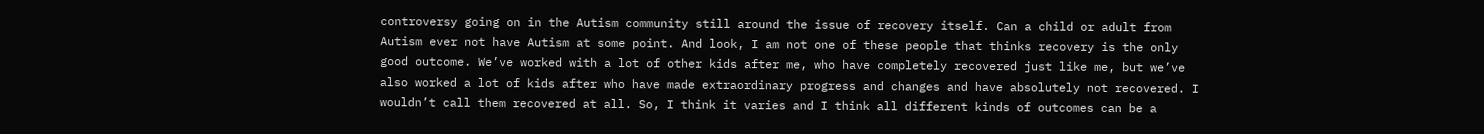controversy going on in the Autism community still around the issue of recovery itself. Can a child or adult from Autism ever not have Autism at some point. And look, I am not one of these people that thinks recovery is the only good outcome. We’ve worked with a lot of other kids after me, who have completely recovered just like me, but we’ve also worked a lot of kids after who have made extraordinary progress and changes and have absolutely not recovered. I wouldn’t call them recovered at all. So, I think it varies and I think all different kinds of outcomes can be a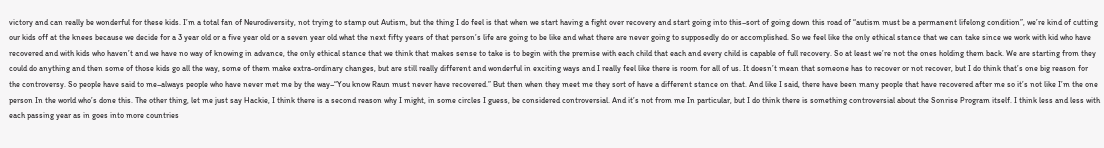victory and can really be wonderful for these kids. I’m a total fan of Neurodiversity, not trying to stamp out Autism, but the thing I do feel is that when we start having a fight over recovery and start going into this–sort of going down this road of “autism must be a permanent lifelong condition”, we’re kind of cutting our kids off at the knees because we decide for a 3 year old or a five year old or a seven year old what the next fifty years of that person’s life are going to be like and what there are never going to supposedly do or accomplished. So we feel like the only ethical stance that we can take since we work with kid who have recovered and with kids who haven’t and we have no way of knowing in advance, the only ethical stance that we think that makes sense to take is to begin with the premise with each child that each and every child is capable of full recovery. So at least we’re not the ones holding them back. We are starting from they could do anything and then some of those kids go all the way, some of them make extra-ordinary changes, but are still really different and wonderful in exciting ways and I really feel like there is room for all of us. It doesn’t mean that someone has to recover or not recover, but I do think that’s one big reason for the controversy. So people have said to me–always people who have never met me by the way–“You know Raun must never have recovered.” But then when they meet me they sort of have a different stance on that. And like I said, there have been many people that have recovered after me so it’s not like I’m the one person In the world who’s done this. The other thing, let me just say Hackie, I think there is a second reason why I might, in some circles I guess, be considered controversial. And it’s not from me In particular, but I do think there is something controversial about the Sonrise Program itself. I think less and less with each passing year as in goes into more countries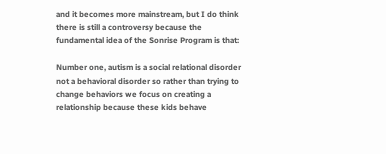and it becomes more mainstream, but I do think there is still a controversy because the fundamental idea of the Sonrise Program is that:

Number one, autism is a social relational disorder not a behavioral disorder so rather than trying to change behaviors we focus on creating a relationship because these kids behave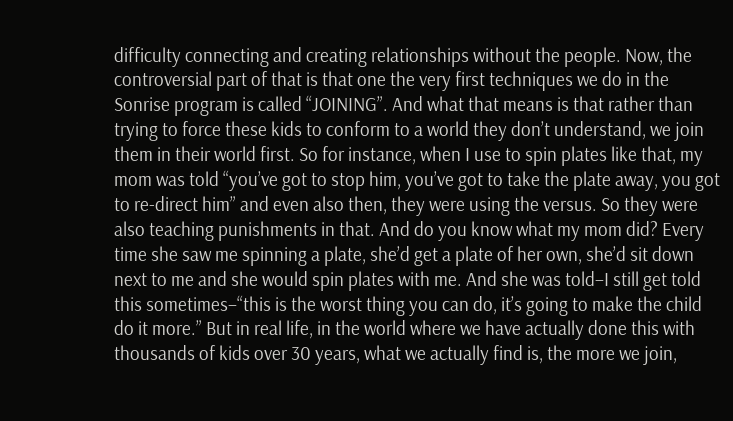difficulty connecting and creating relationships without the people. Now, the controversial part of that is that one the very first techniques we do in the Sonrise program is called “JOINING”. And what that means is that rather than trying to force these kids to conform to a world they don’t understand, we join them in their world first. So for instance, when I use to spin plates like that, my mom was told “you’ve got to stop him, you’ve got to take the plate away, you got to re-direct him” and even also then, they were using the versus. So they were also teaching punishments in that. And do you know what my mom did? Every time she saw me spinning a plate, she’d get a plate of her own, she’d sit down next to me and she would spin plates with me. And she was told–I still get told this sometimes–“this is the worst thing you can do, it’s going to make the child do it more.” But in real life, in the world where we have actually done this with  thousands of kids over 30 years, what we actually find is, the more we join,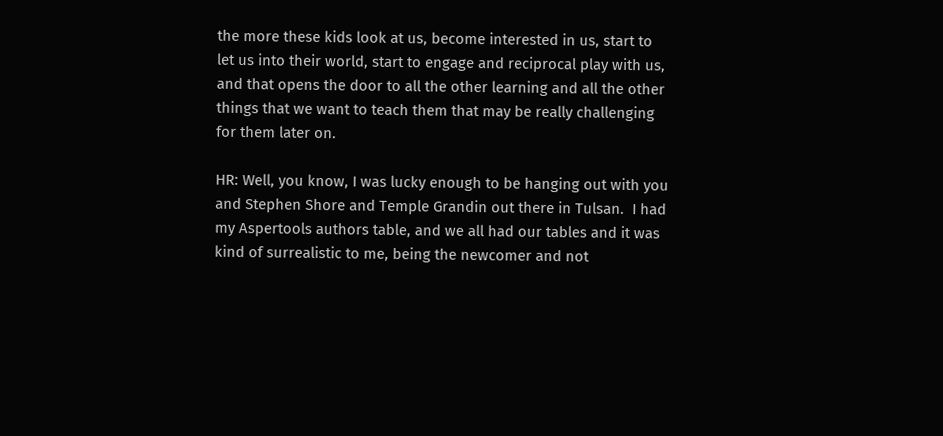the more these kids look at us, become interested in us, start to let us into their world, start to engage and reciprocal play with us, and that opens the door to all the other learning and all the other things that we want to teach them that may be really challenging for them later on.

HR: Well, you know, I was lucky enough to be hanging out with you and Stephen Shore and Temple Grandin out there in Tulsan.  I had my Aspertools authors table, and we all had our tables and it was kind of surrealistic to me, being the newcomer and not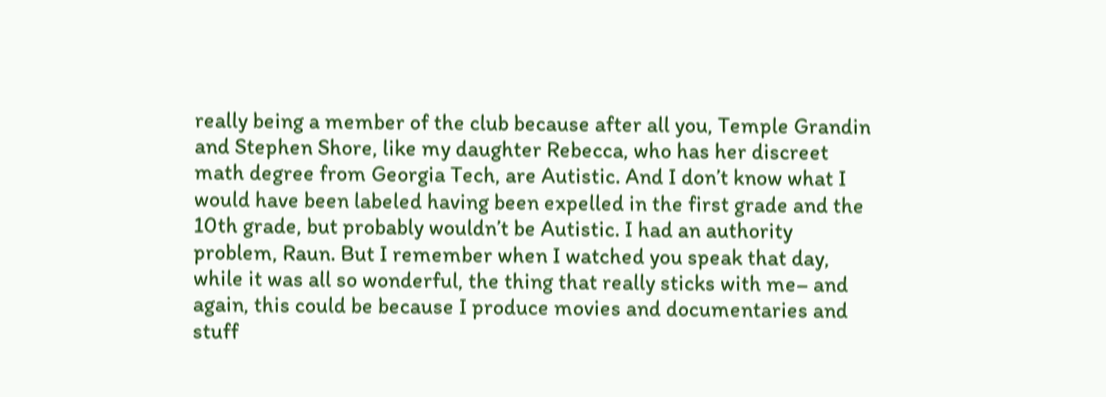really being a member of the club because after all you, Temple Grandin and Stephen Shore, like my daughter Rebecca, who has her discreet math degree from Georgia Tech, are Autistic. And I don’t know what I would have been labeled having been expelled in the first grade and the 10th grade, but probably wouldn’t be Autistic. I had an authority problem, Raun. But I remember when I watched you speak that day, while it was all so wonderful, the thing that really sticks with me– and again, this could be because I produce movies and documentaries and stuff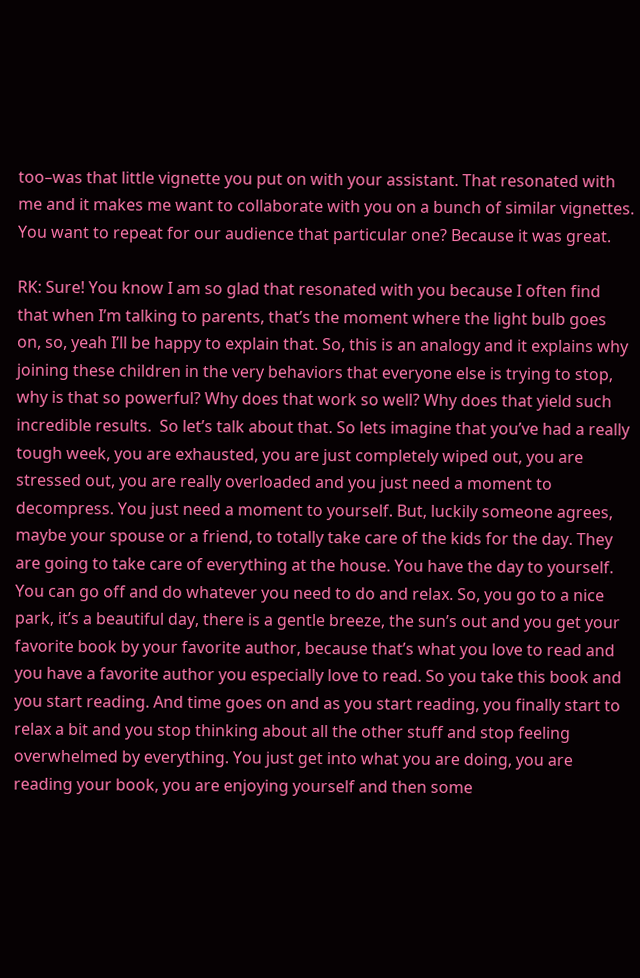too–was that little vignette you put on with your assistant. That resonated with me and it makes me want to collaborate with you on a bunch of similar vignettes. You want to repeat for our audience that particular one? Because it was great.

RK: Sure! You know I am so glad that resonated with you because I often find that when I’m talking to parents, that’s the moment where the light bulb goes on, so, yeah I’ll be happy to explain that. So, this is an analogy and it explains why joining these children in the very behaviors that everyone else is trying to stop, why is that so powerful? Why does that work so well? Why does that yield such incredible results.  So let’s talk about that. So lets imagine that you’ve had a really tough week, you are exhausted, you are just completely wiped out, you are stressed out, you are really overloaded and you just need a moment to decompress. You just need a moment to yourself. But, luckily someone agrees, maybe your spouse or a friend, to totally take care of the kids for the day. They are going to take care of everything at the house. You have the day to yourself. You can go off and do whatever you need to do and relax. So, you go to a nice park, it’s a beautiful day, there is a gentle breeze, the sun’s out and you get your favorite book by your favorite author, because that’s what you love to read and you have a favorite author you especially love to read. So you take this book and you start reading. And time goes on and as you start reading, you finally start to relax a bit and you stop thinking about all the other stuff and stop feeling overwhelmed by everything. You just get into what you are doing, you are reading your book, you are enjoying yourself and then some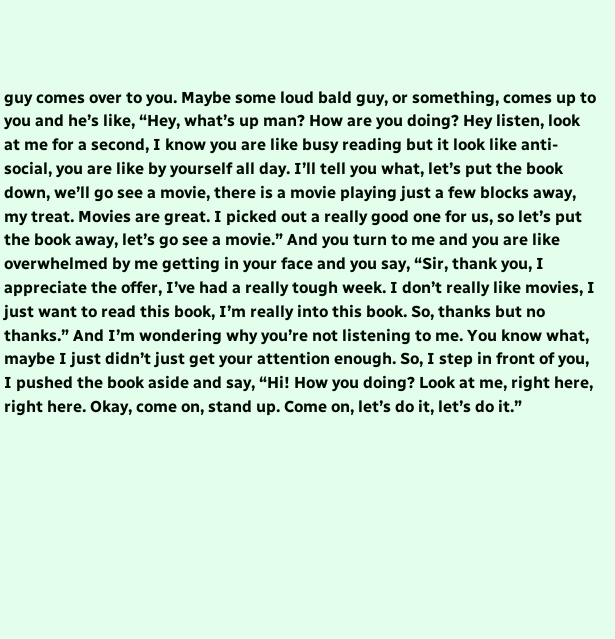guy comes over to you. Maybe some loud bald guy, or something, comes up to you and he’s like, “Hey, what’s up man? How are you doing? Hey listen, look at me for a second, I know you are like busy reading but it look like anti-social, you are like by yourself all day. I’ll tell you what, let’s put the book down, we’ll go see a movie, there is a movie playing just a few blocks away, my treat. Movies are great. I picked out a really good one for us, so let’s put the book away, let’s go see a movie.” And you turn to me and you are like overwhelmed by me getting in your face and you say, “Sir, thank you, I appreciate the offer, I’ve had a really tough week. I don’t really like movies, I just want to read this book, I’m really into this book. So, thanks but no thanks.” And I’m wondering why you’re not listening to me. You know what, maybe I just didn’t just get your attention enough. So, I step in front of you, I pushed the book aside and say, “Hi! How you doing? Look at me, right here, right here. Okay, come on, stand up. Come on, let’s do it, let’s do it.”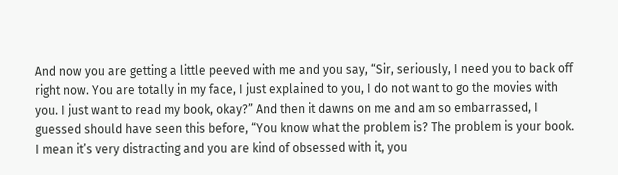And now you are getting a little peeved with me and you say, “Sir, seriously, I need you to back off right now. You are totally in my face, I just explained to you, I do not want to go the movies with you. I just want to read my book, okay?” And then it dawns on me and am so embarrassed, I guessed should have seen this before, “You know what the problem is? The problem is your book. I mean it’s very distracting and you are kind of obsessed with it, you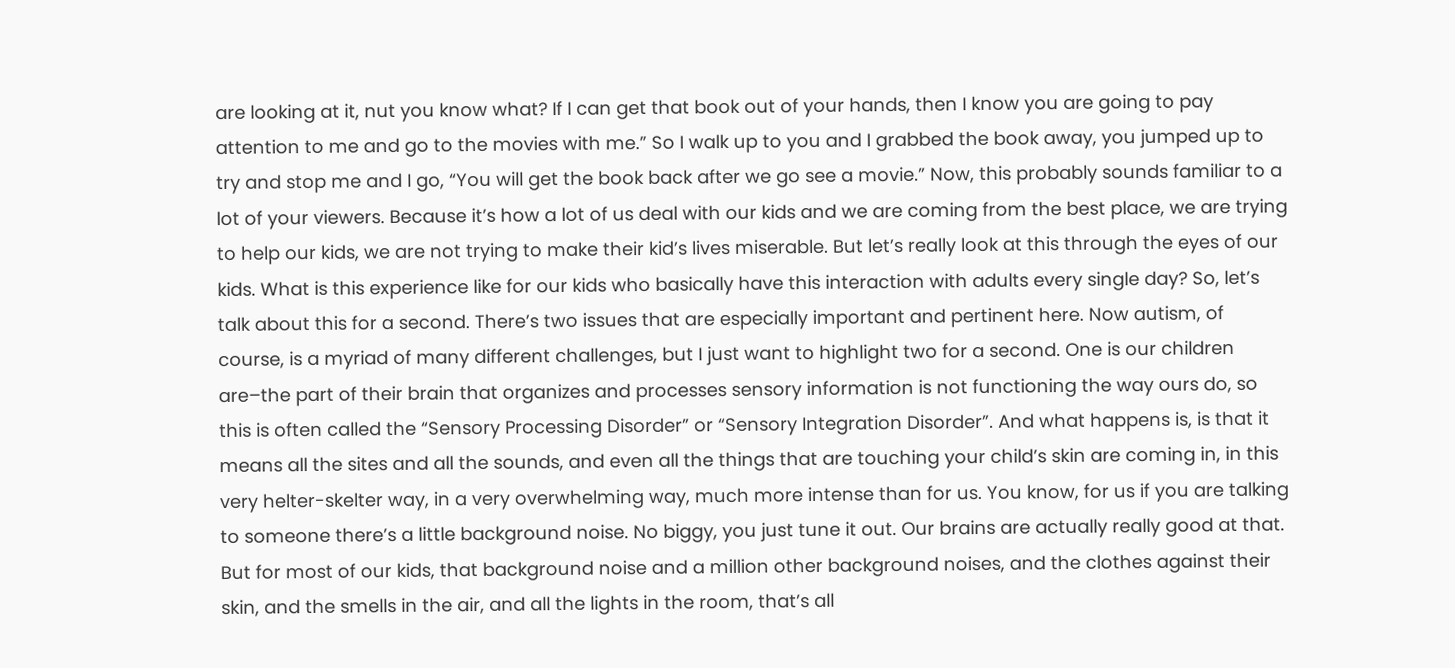are looking at it, nut you know what? If I can get that book out of your hands, then I know you are going to pay attention to me and go to the movies with me.” So I walk up to you and I grabbed the book away, you jumped up to try and stop me and I go, “You will get the book back after we go see a movie.” Now, this probably sounds familiar to a lot of your viewers. Because it’s how a lot of us deal with our kids and we are coming from the best place, we are trying to help our kids, we are not trying to make their kid’s lives miserable. But let’s really look at this through the eyes of our kids. What is this experience like for our kids who basically have this interaction with adults every single day? So, let’s talk about this for a second. There’s two issues that are especially important and pertinent here. Now autism, of course, is a myriad of many different challenges, but I just want to highlight two for a second. One is our children are–the part of their brain that organizes and processes sensory information is not functioning the way ours do, so this is often called the “Sensory Processing Disorder” or “Sensory Integration Disorder”. And what happens is, is that it means all the sites and all the sounds, and even all the things that are touching your child’s skin are coming in, in this very helter-skelter way, in a very overwhelming way, much more intense than for us. You know, for us if you are talking to someone there’s a little background noise. No biggy, you just tune it out. Our brains are actually really good at that. But for most of our kids, that background noise and a million other background noises, and the clothes against their skin, and the smells in the air, and all the lights in the room, that’s all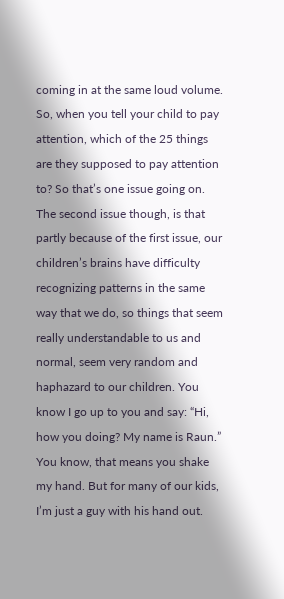coming in at the same loud volume. So, when you tell your child to pay attention, which of the 25 things are they supposed to pay attention to? So that’s one issue going on. The second issue though, is that partly because of the first issue, our children’s brains have difficulty recognizing patterns in the same way that we do, so things that seem really understandable to us and normal, seem very random and haphazard to our children. You know I go up to you and say: “Hi, how you doing? My name is Raun.” You know, that means you shake my hand. But for many of our kids, I’m just a guy with his hand out.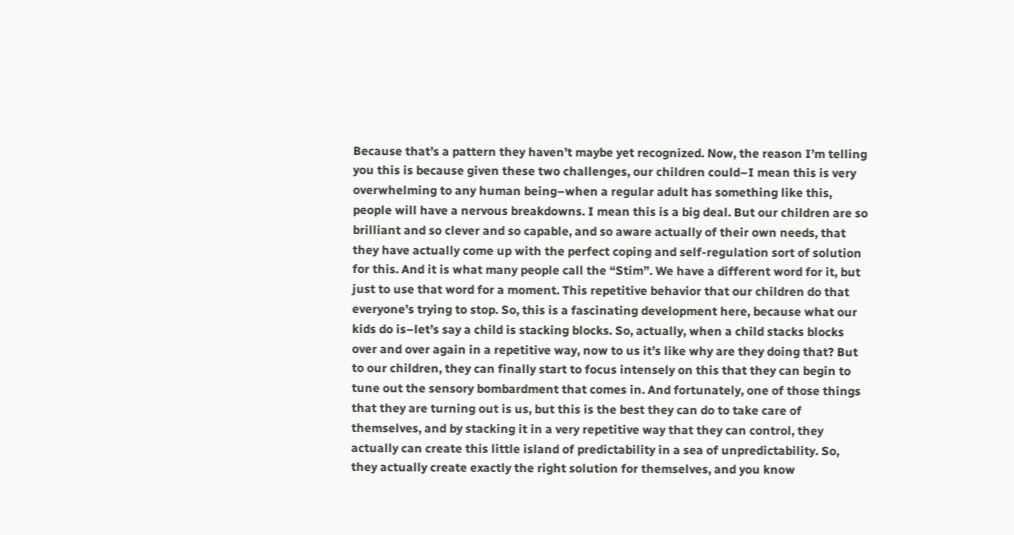Because that’s a pattern they haven’t maybe yet recognized. Now, the reason I’m telling you this is because given these two challenges, our children could–I mean this is very overwhelming to any human being–when a regular adult has something like this, people will have a nervous breakdowns. I mean this is a big deal. But our children are so brilliant and so clever and so capable, and so aware actually of their own needs, that they have actually come up with the perfect coping and self-regulation sort of solution for this. And it is what many people call the “Stim”. We have a different word for it, but just to use that word for a moment. This repetitive behavior that our children do that everyone’s trying to stop. So, this is a fascinating development here, because what our kids do is–let’s say a child is stacking blocks. So, actually, when a child stacks blocks over and over again in a repetitive way, now to us it’s like why are they doing that? But to our children, they can finally start to focus intensely on this that they can begin to tune out the sensory bombardment that comes in. And fortunately, one of those things that they are turning out is us, but this is the best they can do to take care of themselves, and by stacking it in a very repetitive way that they can control, they actually can create this little island of predictability in a sea of unpredictability. So, they actually create exactly the right solution for themselves, and you know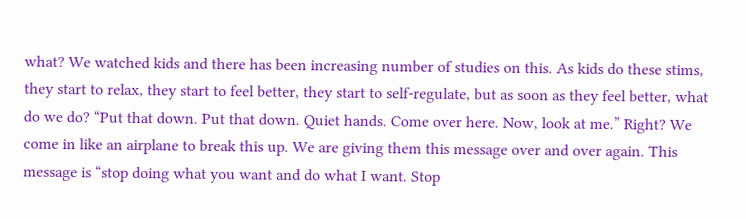what? We watched kids and there has been increasing number of studies on this. As kids do these stims, they start to relax, they start to feel better, they start to self-regulate, but as soon as they feel better, what do we do? “Put that down. Put that down. Quiet hands. Come over here. Now, look at me.” Right? We come in like an airplane to break this up. We are giving them this message over and over again. This message is “stop doing what you want and do what I want. Stop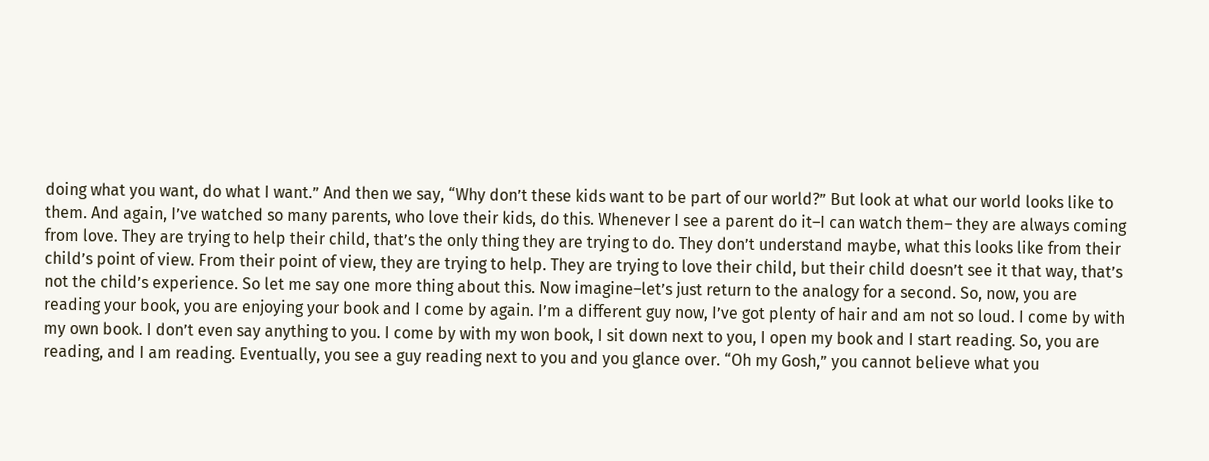doing what you want, do what I want.” And then we say, “Why don’t these kids want to be part of our world?” But look at what our world looks like to them. And again, I’ve watched so many parents, who love their kids, do this. Whenever I see a parent do it–I can watch them– they are always coming from love. They are trying to help their child, that’s the only thing they are trying to do. They don’t understand maybe, what this looks like from their child’s point of view. From their point of view, they are trying to help. They are trying to love their child, but their child doesn’t see it that way, that’s not the child’s experience. So let me say one more thing about this. Now imagine–let’s just return to the analogy for a second. So, now, you are reading your book, you are enjoying your book and I come by again. I’m a different guy now, I’ve got plenty of hair and am not so loud. I come by with my own book. I don’t even say anything to you. I come by with my won book, I sit down next to you, I open my book and I start reading. So, you are reading, and I am reading. Eventually, you see a guy reading next to you and you glance over. “Oh my Gosh,” you cannot believe what you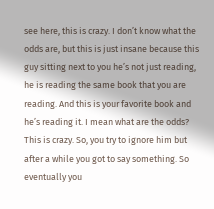see here, this is crazy. I don’t know what the odds are, but this is just insane because this guy sitting next to you he’s not just reading, he is reading the same book that you are reading. And this is your favorite book and he’s reading it. I mean what are the odds? This is crazy. So, you try to ignore him but after a while you got to say something. So eventually you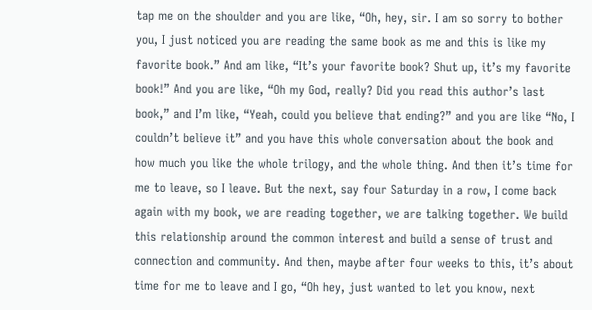tap me on the shoulder and you are like, “Oh, hey, sir. I am so sorry to bother you, I just noticed you are reading the same book as me and this is like my favorite book.” And am like, “It’s your favorite book? Shut up, it’s my favorite book!” And you are like, “Oh my God, really? Did you read this author’s last book,” and I’m like, “Yeah, could you believe that ending?” and you are like “No, I couldn’t believe it” and you have this whole conversation about the book and how much you like the whole trilogy, and the whole thing. And then it’s time for me to leave, so I leave. But the next, say four Saturday in a row, I come back again with my book, we are reading together, we are talking together. We build this relationship around the common interest and build a sense of trust and connection and community. And then, maybe after four weeks to this, it’s about time for me to leave and I go, “Oh hey, just wanted to let you know, next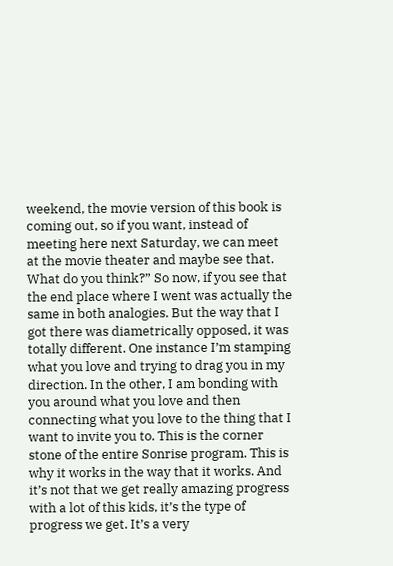weekend, the movie version of this book is coming out, so if you want, instead of meeting here next Saturday, we can meet at the movie theater and maybe see that. What do you think?” So now, if you see that the end place where I went was actually the same in both analogies. But the way that I got there was diametrically opposed, it was totally different. One instance I’m stamping what you love and trying to drag you in my direction. In the other, I am bonding with you around what you love and then connecting what you love to the thing that I want to invite you to. This is the corner stone of the entire Sonrise program. This is why it works in the way that it works. And it’s not that we get really amazing progress with a lot of this kids, it’s the type of progress we get. It’s a very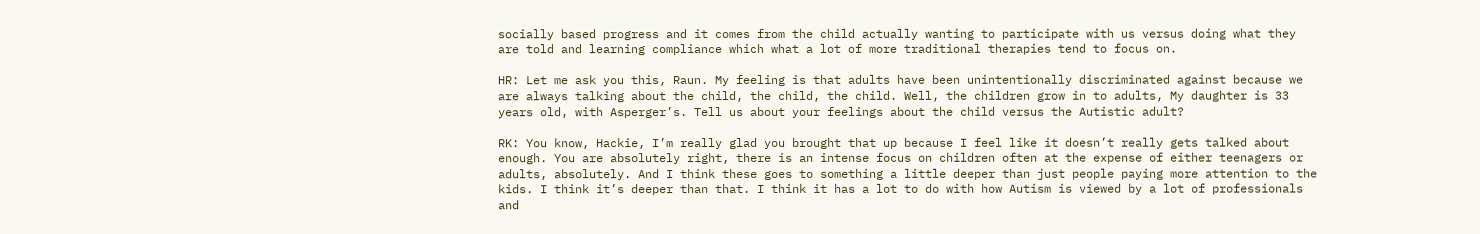socially based progress and it comes from the child actually wanting to participate with us versus doing what they are told and learning compliance which what a lot of more traditional therapies tend to focus on.

HR: Let me ask you this, Raun. My feeling is that adults have been unintentionally discriminated against because we are always talking about the child, the child, the child. Well, the children grow in to adults, My daughter is 33 years old, with Asperger’s. Tell us about your feelings about the child versus the Autistic adult?

RK: You know, Hackie, I’m really glad you brought that up because I feel like it doesn’t really gets talked about enough. You are absolutely right, there is an intense focus on children often at the expense of either teenagers or adults, absolutely. And I think these goes to something a little deeper than just people paying more attention to the kids. I think it’s deeper than that. I think it has a lot to do with how Autism is viewed by a lot of professionals and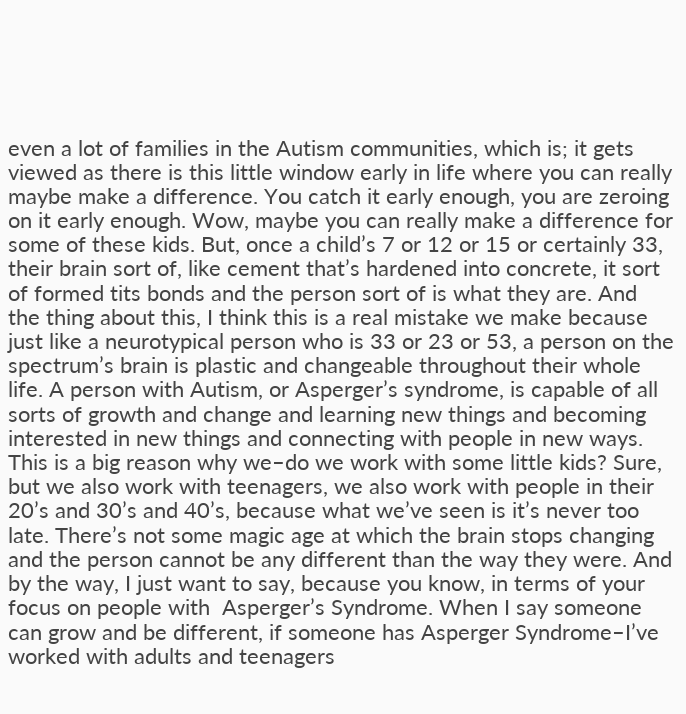even a lot of families in the Autism communities, which is; it gets viewed as there is this little window early in life where you can really maybe make a difference. You catch it early enough, you are zeroing on it early enough. Wow, maybe you can really make a difference for some of these kids. But, once a child’s 7 or 12 or 15 or certainly 33, their brain sort of, like cement that’s hardened into concrete, it sort of formed tits bonds and the person sort of is what they are. And the thing about this, I think this is a real mistake we make because just like a neurotypical person who is 33 or 23 or 53, a person on the spectrum’s brain is plastic and changeable throughout their whole life. A person with Autism, or Asperger’s syndrome, is capable of all sorts of growth and change and learning new things and becoming interested in new things and connecting with people in new ways. This is a big reason why we–do we work with some little kids? Sure, but we also work with teenagers, we also work with people in their 20’s and 30’s and 40’s, because what we’ve seen is it’s never too late. There’s not some magic age at which the brain stops changing and the person cannot be any different than the way they were. And by the way, I just want to say, because you know, in terms of your focus on people with  Asperger’s Syndrome. When I say someone can grow and be different, if someone has Asperger Syndrome–I’ve worked with adults and teenagers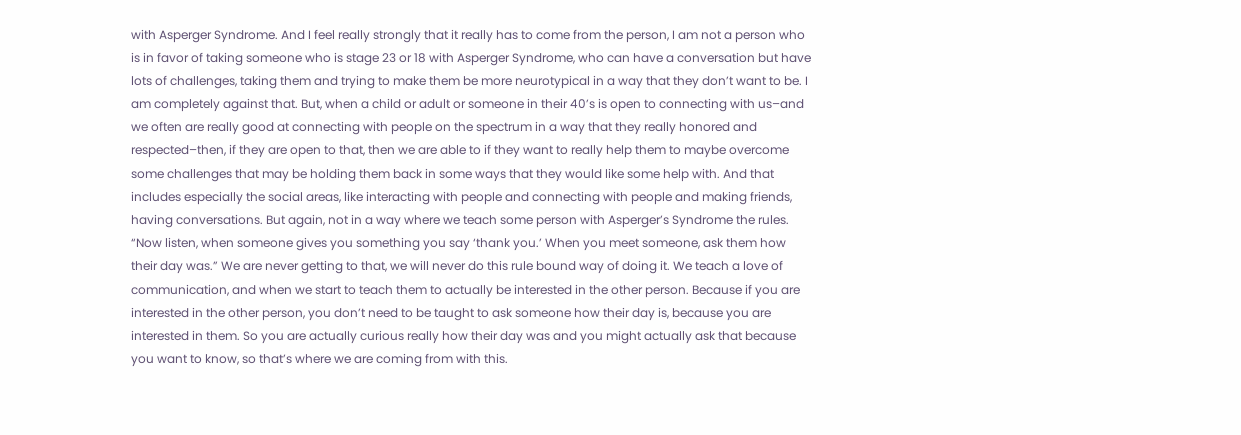with Asperger Syndrome. And I feel really strongly that it really has to come from the person, I am not a person who is in favor of taking someone who is stage 23 or 18 with Asperger Syndrome, who can have a conversation but have lots of challenges, taking them and trying to make them be more neurotypical in a way that they don’t want to be. I am completely against that. But, when a child or adult or someone in their 40’s is open to connecting with us–and we often are really good at connecting with people on the spectrum in a way that they really honored and respected–then, if they are open to that, then we are able to if they want to really help them to maybe overcome some challenges that may be holding them back in some ways that they would like some help with. And that includes especially the social areas, like interacting with people and connecting with people and making friends, having conversations. But again, not in a way where we teach some person with Asperger’s Syndrome the rules. “Now listen, when someone gives you something you say ‘thank you.’ When you meet someone, ask them how their day was.” We are never getting to that, we will never do this rule bound way of doing it. We teach a love of communication, and when we start to teach them to actually be interested in the other person. Because if you are interested in the other person, you don’t need to be taught to ask someone how their day is, because you are interested in them. So you are actually curious really how their day was and you might actually ask that because you want to know, so that’s where we are coming from with this.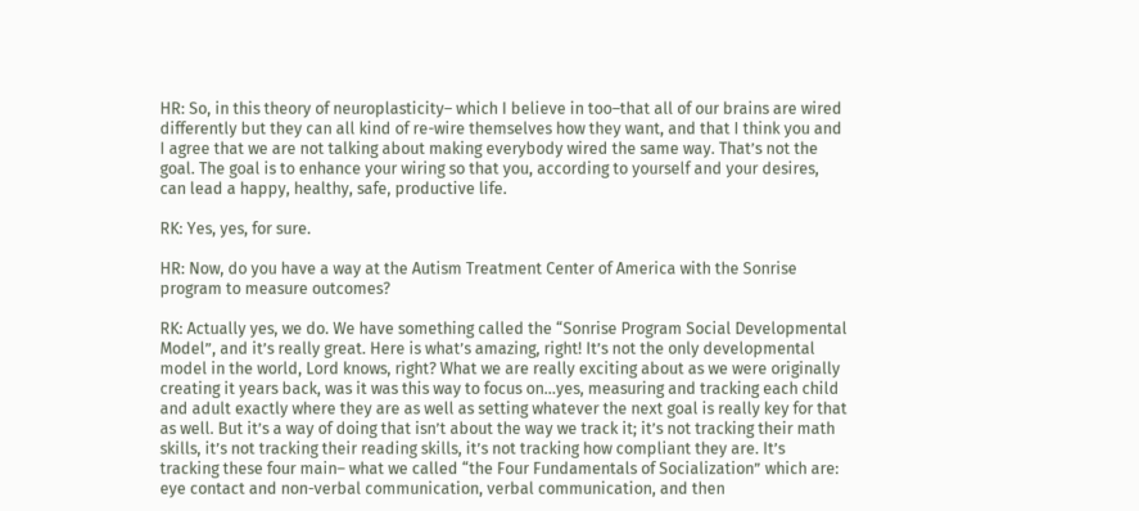HR: So, in this theory of neuroplasticity– which I believe in too–that all of our brains are wired differently but they can all kind of re-wire themselves how they want, and that I think you and I agree that we are not talking about making everybody wired the same way. That’s not the goal. The goal is to enhance your wiring so that you, according to yourself and your desires, can lead a happy, healthy, safe, productive life.

RK: Yes, yes, for sure.

HR: Now, do you have a way at the Autism Treatment Center of America with the Sonrise program to measure outcomes?

RK: Actually yes, we do. We have something called the “Sonrise Program Social Developmental Model”, and it’s really great. Here is what’s amazing, right! It’s not the only developmental model in the world, Lord knows, right? What we are really exciting about as we were originally creating it years back, was it was this way to focus on…yes, measuring and tracking each child and adult exactly where they are as well as setting whatever the next goal is really key for that as well. But it’s a way of doing that isn’t about the way we track it; it’s not tracking their math skills, it’s not tracking their reading skills, it’s not tracking how compliant they are. It’s tracking these four main– what we called “the Four Fundamentals of Socialization” which are: eye contact and non-verbal communication, verbal communication, and then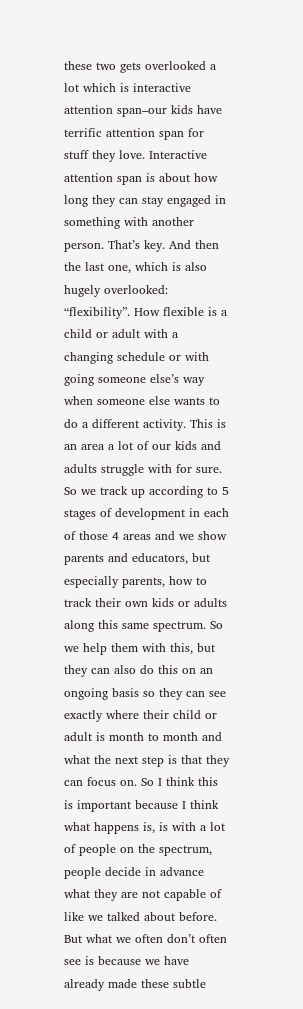these two gets overlooked a lot which is interactive attention span–our kids have terrific attention span for stuff they love. Interactive attention span is about how long they can stay engaged in something with another person. That’s key. And then the last one, which is also hugely overlooked: “flexibility”. How flexible is a child or adult with a changing schedule or with going someone else’s way when someone else wants to do a different activity. This is an area a lot of our kids and adults struggle with for sure. So we track up according to 5 stages of development in each of those 4 areas and we show parents and educators, but especially parents, how to track their own kids or adults along this same spectrum. So we help them with this, but they can also do this on an ongoing basis so they can see exactly where their child or adult is month to month and what the next step is that they can focus on. So I think this is important because I think what happens is, is with a lot of people on the spectrum, people decide in advance what they are not capable of like we talked about before. But what we often don’t often see is because we have already made these subtle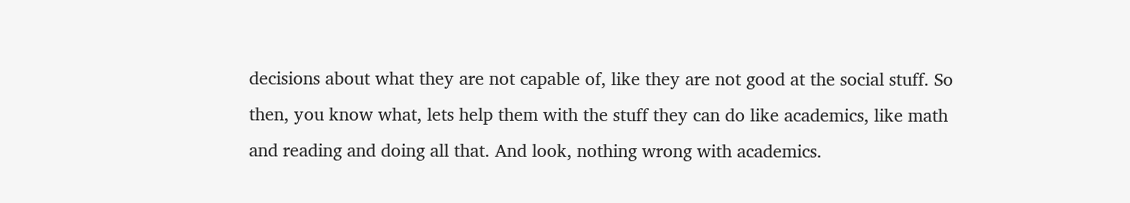decisions about what they are not capable of, like they are not good at the social stuff. So then, you know what, lets help them with the stuff they can do like academics, like math and reading and doing all that. And look, nothing wrong with academics.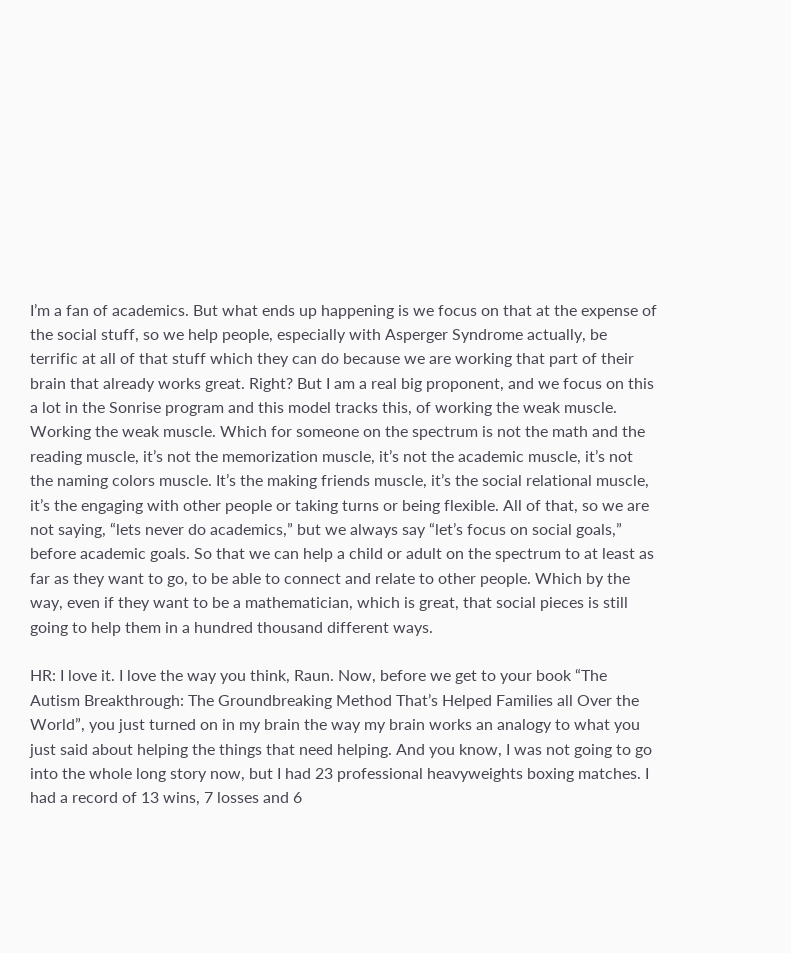I’m a fan of academics. But what ends up happening is we focus on that at the expense of the social stuff, so we help people, especially with Asperger Syndrome actually, be terrific at all of that stuff which they can do because we are working that part of their brain that already works great. Right? But I am a real big proponent, and we focus on this a lot in the Sonrise program and this model tracks this, of working the weak muscle. Working the weak muscle. Which for someone on the spectrum is not the math and the reading muscle, it’s not the memorization muscle, it’s not the academic muscle, it’s not the naming colors muscle. It’s the making friends muscle, it’s the social relational muscle, it’s the engaging with other people or taking turns or being flexible. All of that, so we are not saying, “lets never do academics,” but we always say “let’s focus on social goals,” before academic goals. So that we can help a child or adult on the spectrum to at least as far as they want to go, to be able to connect and relate to other people. Which by the way, even if they want to be a mathematician, which is great, that social pieces is still going to help them in a hundred thousand different ways.

HR: I love it. I love the way you think, Raun. Now, before we get to your book “The Autism Breakthrough: The Groundbreaking Method That’s Helped Families all Over the World”, you just turned on in my brain the way my brain works an analogy to what you just said about helping the things that need helping. And you know, I was not going to go into the whole long story now, but I had 23 professional heavyweights boxing matches. I had a record of 13 wins, 7 losses and 6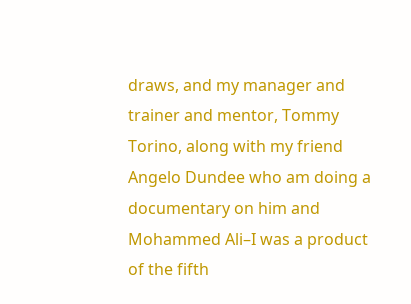draws, and my manager and trainer and mentor, Tommy Torino, along with my friend Angelo Dundee who am doing a documentary on him and Mohammed Ali–I was a product of the fifth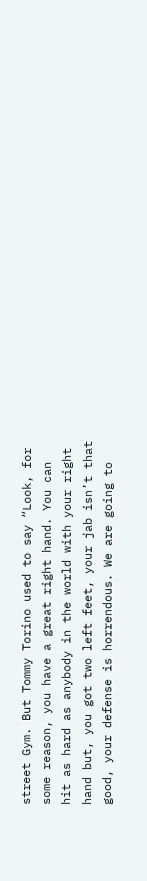street Gym. But Tommy Torino used to say “Look, for some reason, you have a great right hand. You can hit as hard as anybody in the world with your right hand but, you got two left feet, your jab isn’t that good, your defense is horrendous. We are going to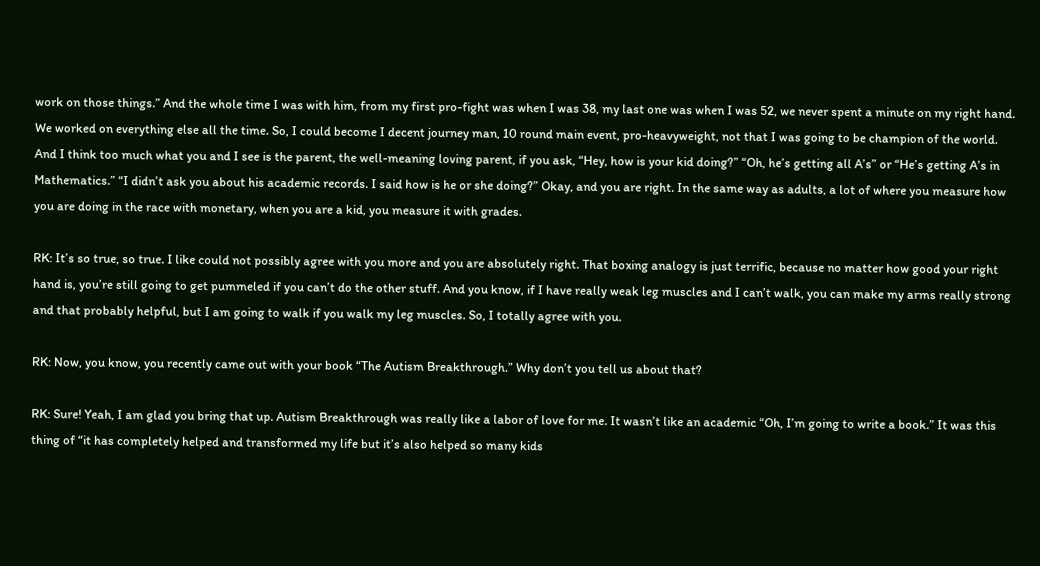work on those things.” And the whole time I was with him, from my first pro-fight was when I was 38, my last one was when I was 52, we never spent a minute on my right hand. We worked on everything else all the time. So, I could become I decent journey man, 10 round main event, pro-heavyweight, not that I was going to be champion of the world. And I think too much what you and I see is the parent, the well-meaning loving parent, if you ask, “Hey, how is your kid doing?” “Oh, he’s getting all A’s” or “He’s getting A’s in Mathematics.” “I didn’t ask you about his academic records. I said how is he or she doing?” Okay, and you are right. In the same way as adults, a lot of where you measure how you are doing in the race with monetary, when you are a kid, you measure it with grades.

RK: It’s so true, so true. I like could not possibly agree with you more and you are absolutely right. That boxing analogy is just terrific, because no matter how good your right hand is, you’re still going to get pummeled if you can’t do the other stuff. And you know, if I have really weak leg muscles and I can’t walk, you can make my arms really strong and that probably helpful, but I am going to walk if you walk my leg muscles. So, I totally agree with you.

RK: Now, you know, you recently came out with your book “The Autism Breakthrough.” Why don’t you tell us about that?

RK: Sure! Yeah, I am glad you bring that up. Autism Breakthrough was really like a labor of love for me. It wasn’t like an academic “Oh, I’m going to write a book.” It was this thing of “it has completely helped and transformed my life but it’s also helped so many kids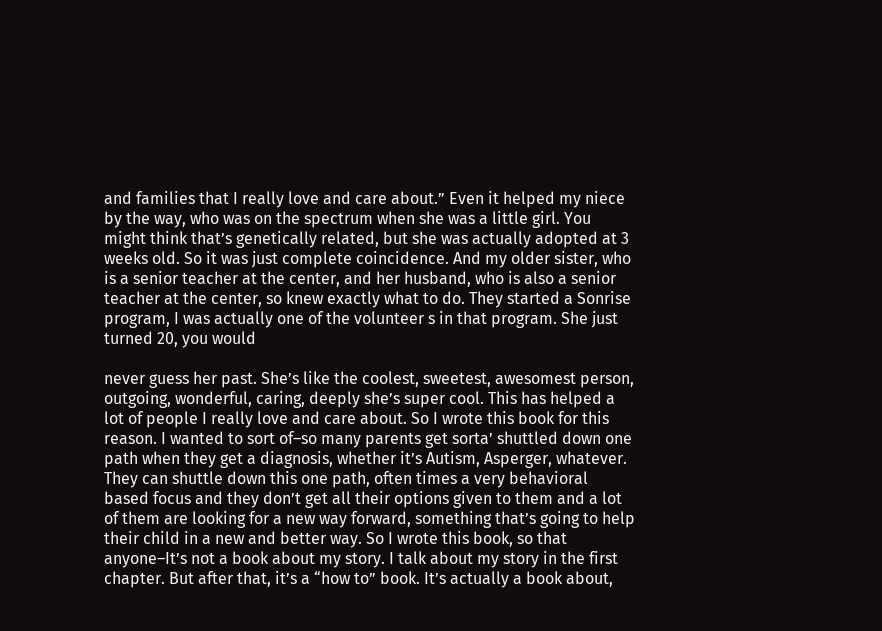and families that I really love and care about.” Even it helped my niece by the way, who was on the spectrum when she was a little girl. You might think that’s genetically related, but she was actually adopted at 3 weeks old. So it was just complete coincidence. And my older sister, who is a senior teacher at the center, and her husband, who is also a senior teacher at the center, so knew exactly what to do. They started a Sonrise program, I was actually one of the volunteer s in that program. She just turned 20, you would

never guess her past. She’s like the coolest, sweetest, awesomest person, outgoing, wonderful, caring, deeply she’s super cool. This has helped a lot of people I really love and care about. So I wrote this book for this reason. I wanted to sort of–so many parents get sorta’ shuttled down one path when they get a diagnosis, whether it’s Autism, Asperger, whatever. They can shuttle down this one path, often times a very behavioral based focus and they don’t get all their options given to them and a lot of them are looking for a new way forward, something that’s going to help their child in a new and better way. So I wrote this book, so that anyone–It’s not a book about my story. I talk about my story in the first chapter. But after that, it’s a “how to” book. It’s actually a book about,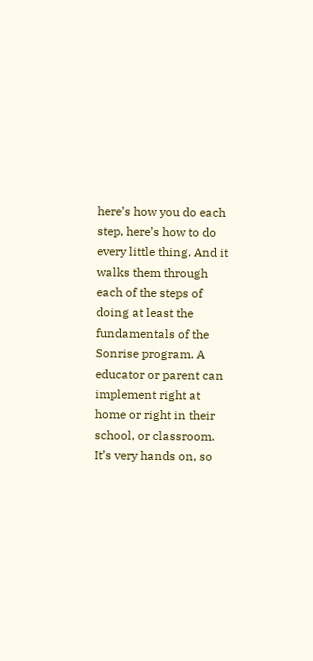here’s how you do each step, here’s how to do every little thing. And it walks them through each of the steps of doing at least the fundamentals of the Sonrise program. A educator or parent can implement right at home or right in their school, or classroom. It’s very hands on, so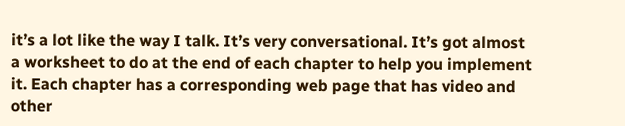it’s a lot like the way I talk. It’s very conversational. It’s got almost a worksheet to do at the end of each chapter to help you implement it. Each chapter has a corresponding web page that has video and other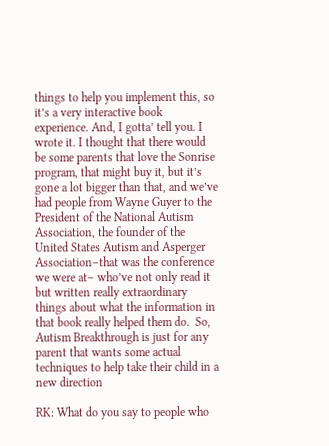things to help you implement this, so it’s a very interactive book experience. And, I gotta’ tell you. I wrote it. I thought that there would be some parents that love the Sonrise program, that might buy it, but it’s gone a lot bigger than that, and we’ve had people from Wayne Guyer to the President of the National Autism Association, the founder of the United States Autism and Asperger Association–that was the conference we were at– who’ve not only read it but written really extraordinary things about what the information in that book really helped them do.  So, Autism Breakthrough is just for any parent that wants some actual techniques to help take their child in a new direction

RK: What do you say to people who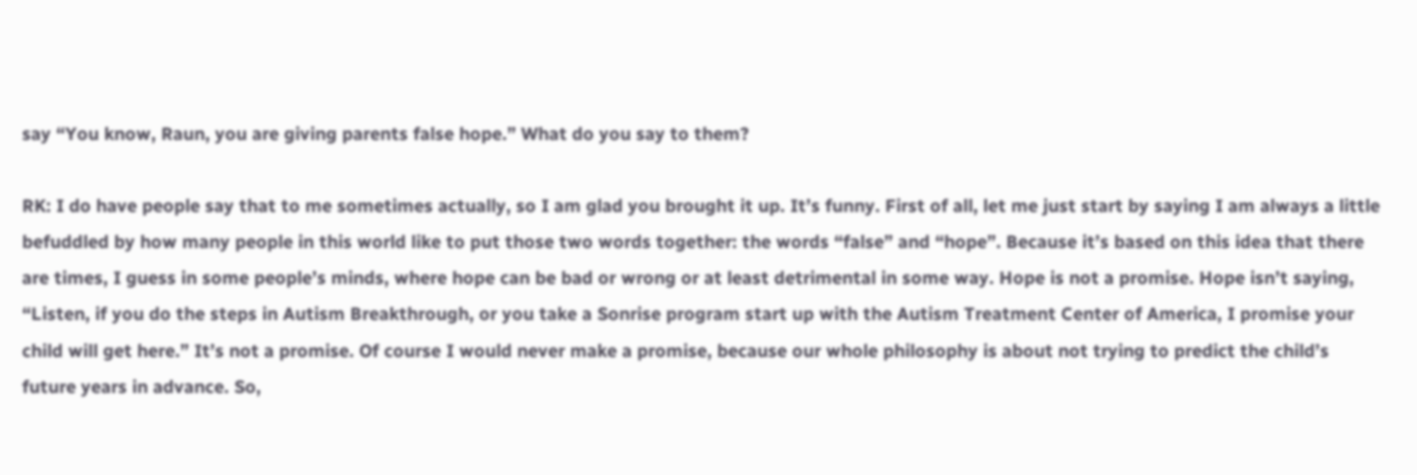say “You know, Raun, you are giving parents false hope.” What do you say to them?

RK: I do have people say that to me sometimes actually, so I am glad you brought it up. It’s funny. First of all, let me just start by saying I am always a little befuddled by how many people in this world like to put those two words together: the words “false” and “hope”. Because it’s based on this idea that there are times, I guess in some people’s minds, where hope can be bad or wrong or at least detrimental in some way. Hope is not a promise. Hope isn’t saying, “Listen, if you do the steps in Autism Breakthrough, or you take a Sonrise program start up with the Autism Treatment Center of America, I promise your child will get here.” It’s not a promise. Of course I would never make a promise, because our whole philosophy is about not trying to predict the child’s future years in advance. So,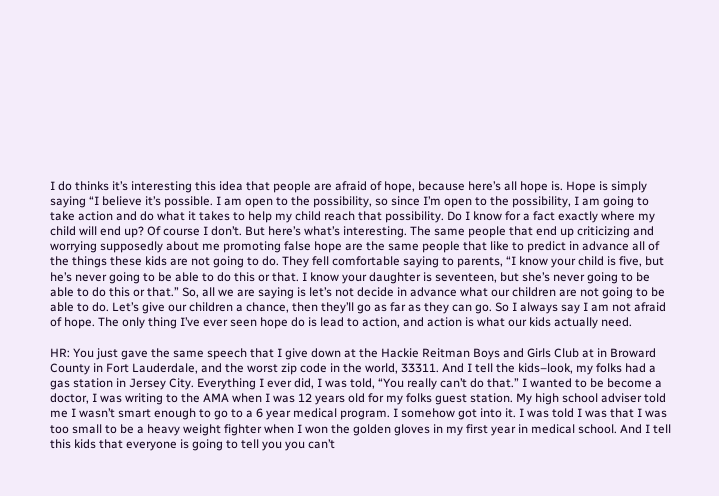I do thinks it’s interesting this idea that people are afraid of hope, because here’s all hope is. Hope is simply saying “I believe it’s possible. I am open to the possibility, so since I’m open to the possibility, I am going to take action and do what it takes to help my child reach that possibility. Do I know for a fact exactly where my child will end up? Of course I don’t. But here’s what’s interesting. The same people that end up criticizing and worrying supposedly about me promoting false hope are the same people that like to predict in advance all of the things these kids are not going to do. They fell comfortable saying to parents, “I know your child is five, but he’s never going to be able to do this or that. I know your daughter is seventeen, but she’s never going to be able to do this or that.” So, all we are saying is let’s not decide in advance what our children are not going to be able to do. Let’s give our children a chance, then they’ll go as far as they can go. So I always say I am not afraid of hope. The only thing I’ve ever seen hope do is lead to action, and action is what our kids actually need.

HR: You just gave the same speech that I give down at the Hackie Reitman Boys and Girls Club at in Broward County in Fort Lauderdale, and the worst zip code in the world, 33311. And I tell the kids–look, my folks had a gas station in Jersey City. Everything I ever did, I was told, “You really can’t do that.” I wanted to be become a doctor, I was writing to the AMA when I was 12 years old for my folks guest station. My high school adviser told me I wasn’t smart enough to go to a 6 year medical program. I somehow got into it. I was told I was that I was too small to be a heavy weight fighter when I won the golden gloves in my first year in medical school. And I tell this kids that everyone is going to tell you you can’t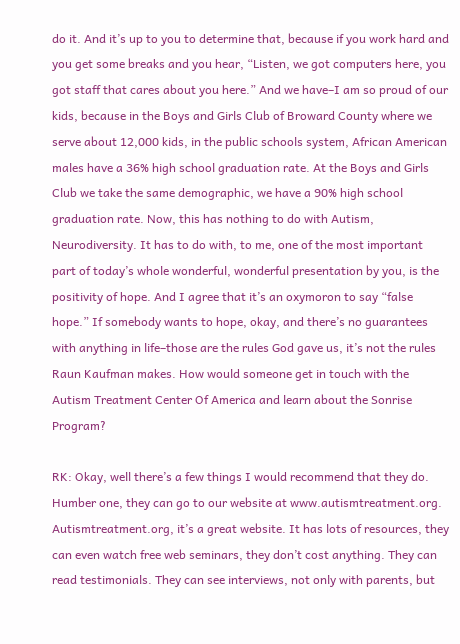do it. And it’s up to you to determine that, because if you work hard and you get some breaks and you hear, “Listen, we got computers here, you got staff that cares about you here.” And we have–I am so proud of our kids, because in the Boys and Girls Club of Broward County where we serve about 12,000 kids, in the public schools system, African American males have a 36% high school graduation rate. At the Boys and Girls Club we take the same demographic, we have a 90% high school graduation rate. Now, this has nothing to do with Autism, Neurodiversity. It has to do with, to me, one of the most important part of today’s whole wonderful, wonderful presentation by you, is the positivity of hope. And I agree that it’s an oxymoron to say “false hope.” If somebody wants to hope, okay, and there’s no guarantees with anything in life–those are the rules God gave us, it’s not the rules Raun Kaufman makes. How would someone get in touch with the Autism Treatment Center Of America and learn about the Sonrise Program?

RK: Okay, well there’s a few things I would recommend that they do. Humber one, they can go to our website at www.autismtreatment.org. Autismtreatment.org, it’s a great website. It has lots of resources, they can even watch free web seminars, they don’t cost anything. They can read testimonials. They can see interviews, not only with parents, but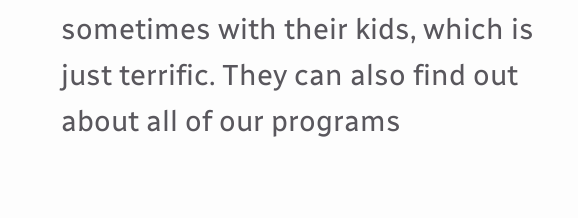sometimes with their kids, which is just terrific. They can also find out about all of our programs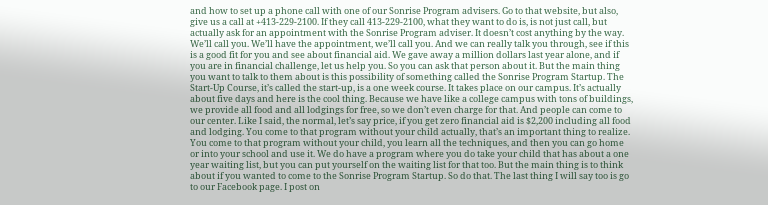and how to set up a phone call with one of our Sonrise Program advisers. Go to that website, but also, give us a call at +413-229-2100. If they call 413-229-2100, what they want to do is, is not just call, but actually ask for an appointment with the Sonrise Program adviser. It doesn’t cost anything by the way. We’ll call you. We’ll have the appointment, we’ll call you. And we can really talk you through, see if this is a good fit for you and see about financial aid. We gave away a million dollars last year alone, and if you are in financial challenge, let us help you. So you can ask that person about it. But the main thing you want to talk to them about is this possibility of something called the Sonrise Program Startup. The Start-Up Course, it’s called the start-up, is a one week course. It takes place on our campus. It’s actually about five days and here is the cool thing. Because we have like a college campus with tons of buildings, we provide all food and all lodgings for free, so we don’t even charge for that. And people can come to our center. Like I said, the normal, let’s say price, if you get zero financial aid is $2,200 including all food and lodging. You come to that program without your child actually, that’s an important thing to realize. You come to that program without your child, you learn all the techniques, and then you can go home or into your school and use it. We do have a program where you do take your child that has about a one year waiting list, but you can put yourself on the waiting list for that too. But the main thing is to think about if you wanted to come to the Sonrise Program Startup. So do that. The last thing I will say too is go to our Facebook page. I post on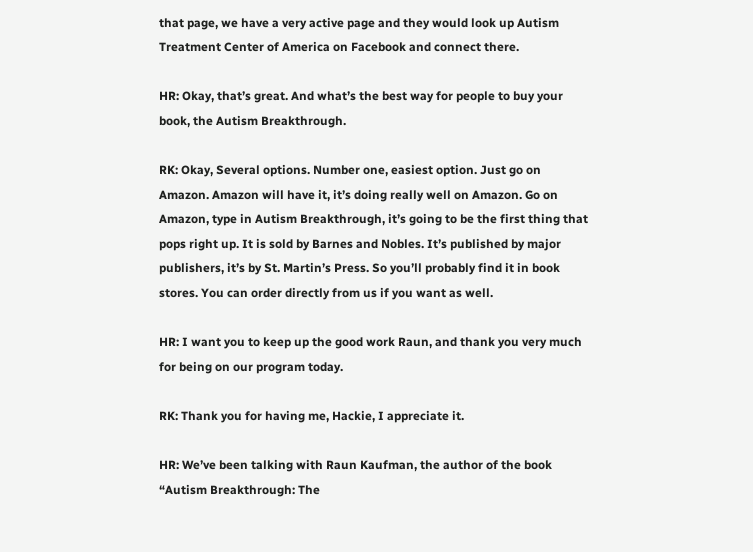that page, we have a very active page and they would look up Autism Treatment Center of America on Facebook and connect there.

HR: Okay, that’s great. And what’s the best way for people to buy your book, the Autism Breakthrough.

RK: Okay, Several options. Number one, easiest option. Just go on Amazon. Amazon will have it, it’s doing really well on Amazon. Go on Amazon, type in Autism Breakthrough, it’s going to be the first thing that pops right up. It is sold by Barnes and Nobles. It’s published by major publishers, it’s by St. Martin’s Press. So you’ll probably find it in book stores. You can order directly from us if you want as well.

HR: I want you to keep up the good work Raun, and thank you very much for being on our program today.

RK: Thank you for having me, Hackie, I appreciate it.

HR: We’ve been talking with Raun Kaufman, the author of the book “Autism Breakthrough: The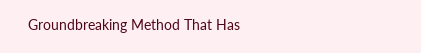Groundbreaking Method That Has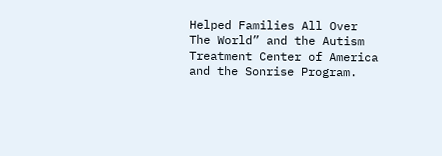Helped Families All Over The World” and the Autism Treatment Center of America and the Sonrise Program.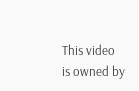This video is owned by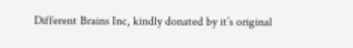Different Brains Inc, kindly donated by it’s original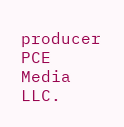producer PCE Media LLC.